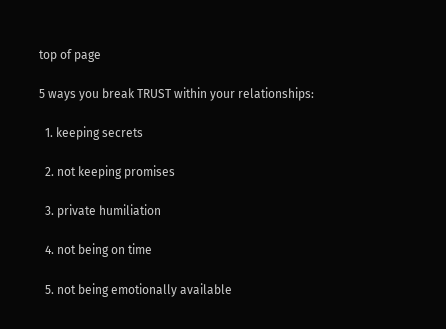top of page

5 ways you break TRUST within your relationships:

  1. keeping secrets

  2. not keeping promises

  3. private humiliation

  4. not being on time

  5. not being emotionally available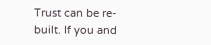Trust can be re-built. If you and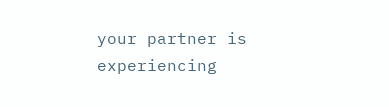your partner is experiencing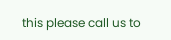this please call us to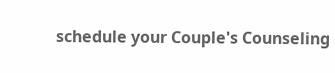schedule your Couple's Counseling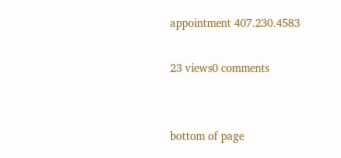appointment 407.230.4583

23 views0 comments


bottom of page